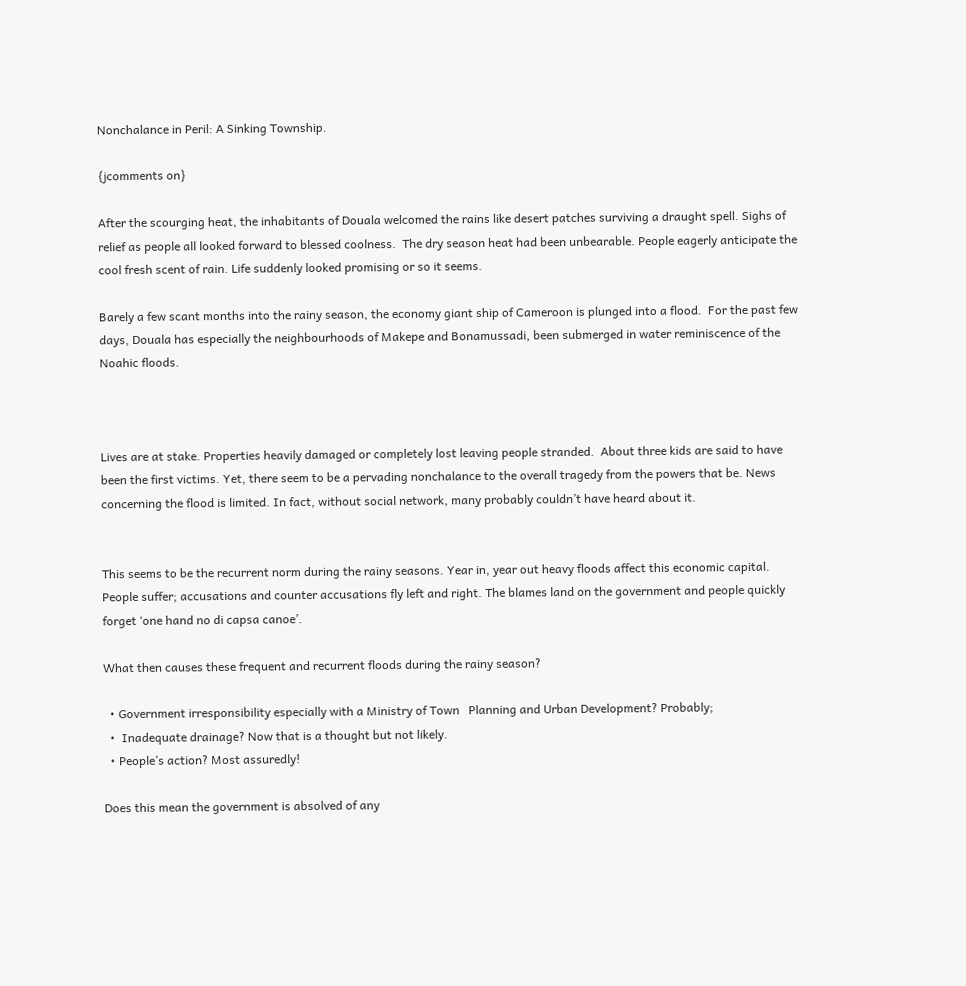Nonchalance in Peril: A Sinking Township.

{jcomments on}

After the scourging heat, the inhabitants of Douala welcomed the rains like desert patches surviving a draught spell. Sighs of relief as people all looked forward to blessed coolness.  The dry season heat had been unbearable. People eagerly anticipate the cool fresh scent of rain. Life suddenly looked promising or so it seems.

Barely a few scant months into the rainy season, the economy giant ship of Cameroon is plunged into a flood.  For the past few days, Douala has especially the neighbourhoods of Makepe and Bonamussadi, been submerged in water reminiscence of the Noahic floods.



Lives are at stake. Properties heavily damaged or completely lost leaving people stranded.  About three kids are said to have been the first victims. Yet, there seem to be a pervading nonchalance to the overall tragedy from the powers that be. News concerning the flood is limited. In fact, without social network, many probably couldn’t have heard about it.


This seems to be the recurrent norm during the rainy seasons. Year in, year out heavy floods affect this economic capital. People suffer; accusations and counter accusations fly left and right. The blames land on the government and people quickly forget ‘one hand no di capsa canoe’.

What then causes these frequent and recurrent floods during the rainy season?

  • Government irresponsibility especially with a Ministry of Town   Planning and Urban Development? Probably;
  •  Inadequate drainage? Now that is a thought but not likely.
  • People’s action? Most assuredly!

Does this mean the government is absolved of any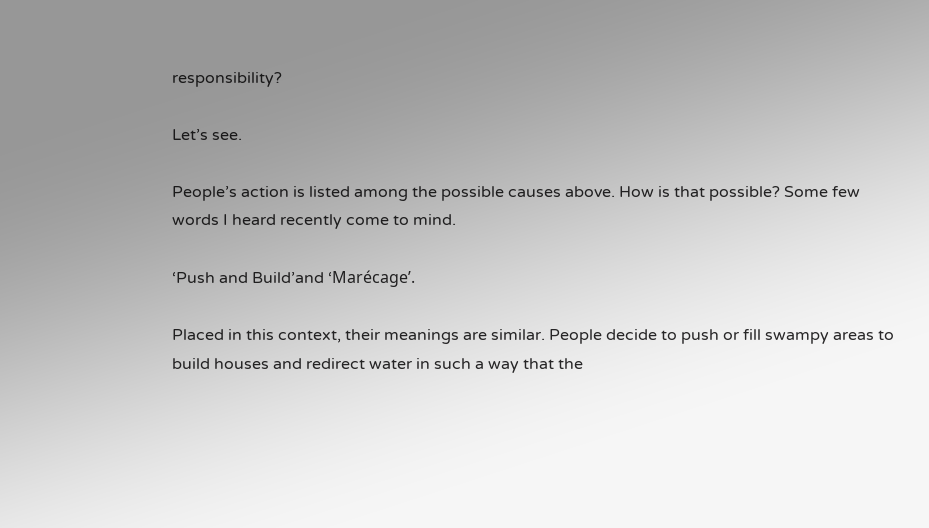responsibility?

Let’s see.

People’s action is listed among the possible causes above. How is that possible? Some few words I heard recently come to mind.

‘Push and Build’and ‘Marécage’.

Placed in this context, their meanings are similar. People decide to push or fill swampy areas to build houses and redirect water in such a way that the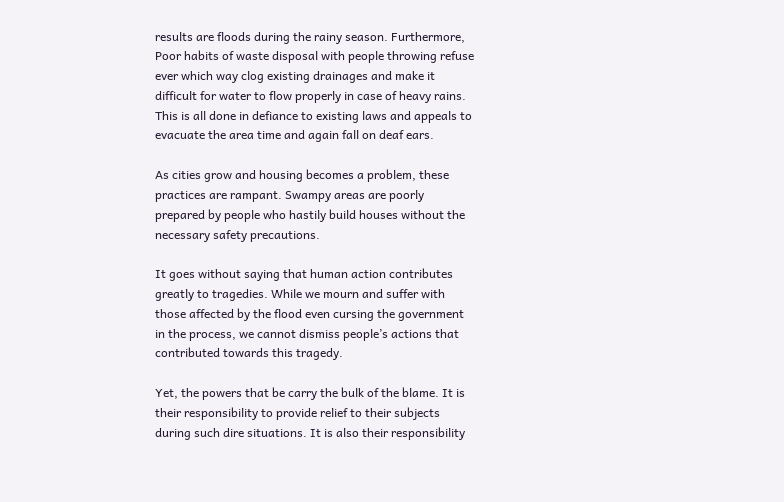results are floods during the rainy season. Furthermore, Poor habits of waste disposal with people throwing refuse ever which way clog existing drainages and make it difficult for water to flow properly in case of heavy rains. This is all done in defiance to existing laws and appeals to evacuate the area time and again fall on deaf ears.

As cities grow and housing becomes a problem, these practices are rampant. Swampy areas are poorly prepared by people who hastily build houses without the necessary safety precautions.

It goes without saying that human action contributes greatly to tragedies. While we mourn and suffer with those affected by the flood even cursing the government in the process, we cannot dismiss people’s actions that contributed towards this tragedy.

Yet, the powers that be carry the bulk of the blame. It is their responsibility to provide relief to their subjects during such dire situations. It is also their responsibility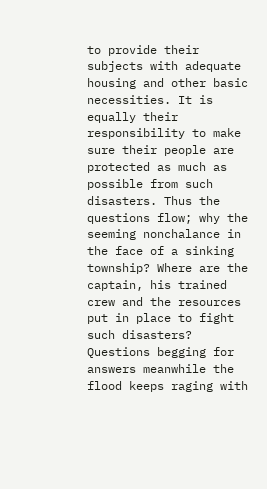to provide their subjects with adequate housing and other basic necessities. It is equally their responsibility to make sure their people are protected as much as possible from such disasters. Thus the questions flow; why the seeming nonchalance in the face of a sinking township? Where are the captain, his trained crew and the resources put in place to fight such disasters? Questions begging for answers meanwhile the flood keeps raging with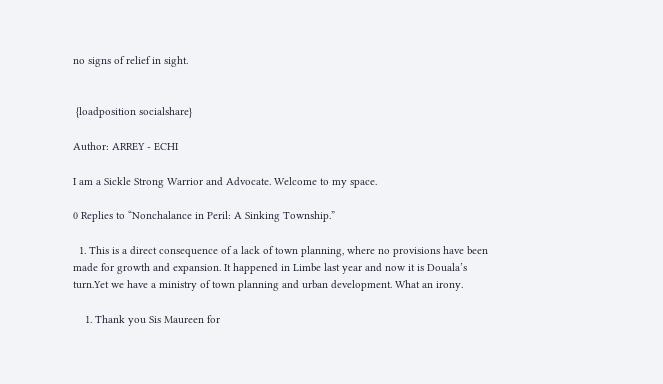no signs of relief in sight.


 {loadposition socialshare}

Author: ARREY - ECHI

I am a Sickle Strong Warrior and Advocate. Welcome to my space.

0 Replies to “Nonchalance in Peril: A Sinking Township.”

  1. This is a direct consequence of a lack of town planning, where no provisions have been made for growth and expansion. It happened in Limbe last year and now it is Douala’s turn.Yet we have a ministry of town planning and urban development. What an irony.

    1. Thank you Sis Maureen for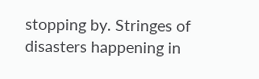stopping by. Stringes of disasters happening in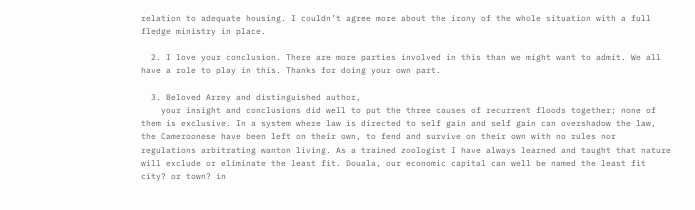relation to adequate housing. I couldn’t agree more about the irony of the whole situation with a full fledge ministry in place.

  2. I love your conclusion. There are more parties involved in this than we might want to admit. We all have a role to play in this. Thanks for doing your own part.

  3. Beloved Arrey and distinguished author,
    your insight and conclusions did well to put the three causes of recurrent floods together; none of them is exclusive. In a system where law is directed to self gain and self gain can overshadow the law, the Cameroonese have been left on their own, to fend and survive on their own with no rules nor regulations arbitrating wanton living. As a trained zoologist I have always learned and taught that nature will exclude or eliminate the least fit. Douala, our economic capital can well be named the least fit city? or town? in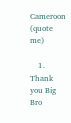Cameroon (quote me)

    1. Thank you Big Bro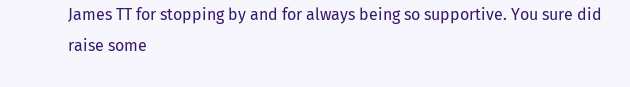James TT for stopping by and for always being so supportive. You sure did raise some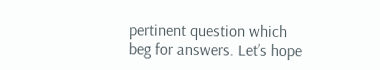pertinent question which beg for answers. Let’s hope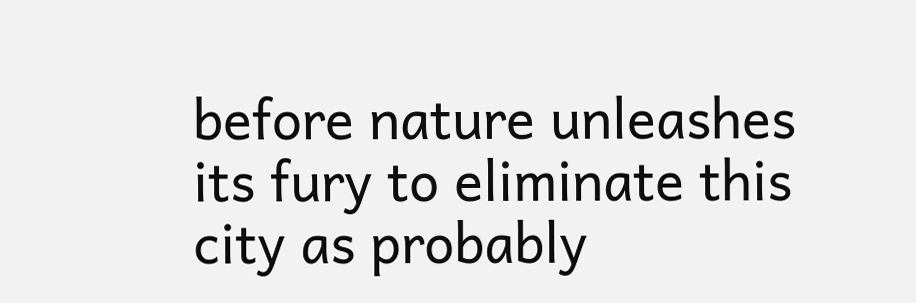before nature unleashes its fury to eliminate this city as probably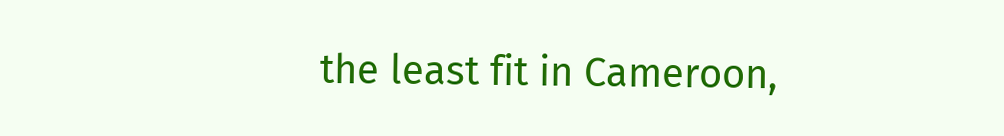the least fit in Cameroon,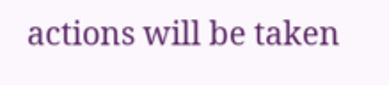actions will be taken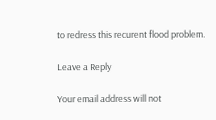to redress this recurent flood problem.

Leave a Reply

Your email address will not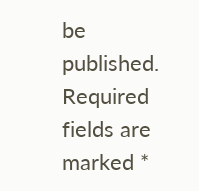be published. Required fields are marked *